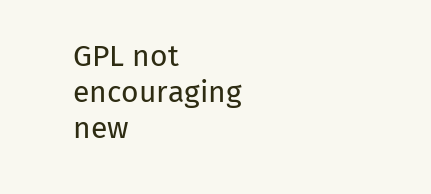GPL not encouraging new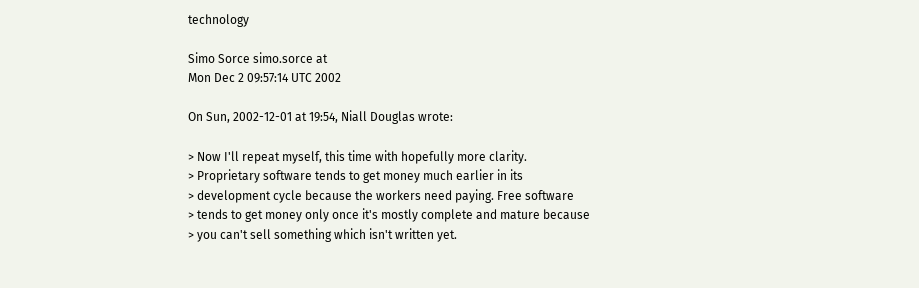technology

Simo Sorce simo.sorce at
Mon Dec 2 09:57:14 UTC 2002

On Sun, 2002-12-01 at 19:54, Niall Douglas wrote:

> Now I'll repeat myself, this time with hopefully more clarity.
> Proprietary software tends to get money much earlier in its
> development cycle because the workers need paying. Free software
> tends to get money only once it's mostly complete and mature because
> you can't sell something which isn't written yet.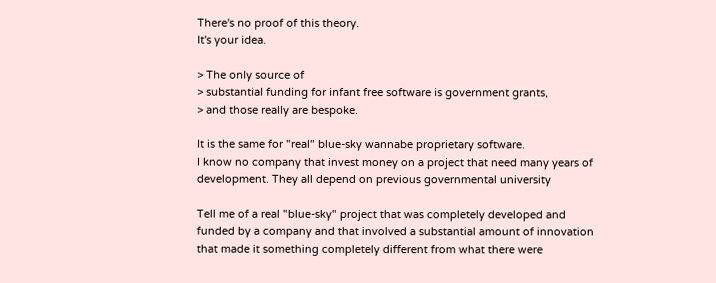There's no proof of this theory.
It's your idea.

> The only source of
> substantial funding for infant free software is government grants,
> and those really are bespoke.

It is the same for "real" blue-sky wannabe proprietary software.
I know no company that invest money on a project that need many years of
development. They all depend on previous governmental university

Tell me of a real "blue-sky" project that was completely developed and
funded by a company and that involved a substantial amount of innovation
that made it something completely different from what there were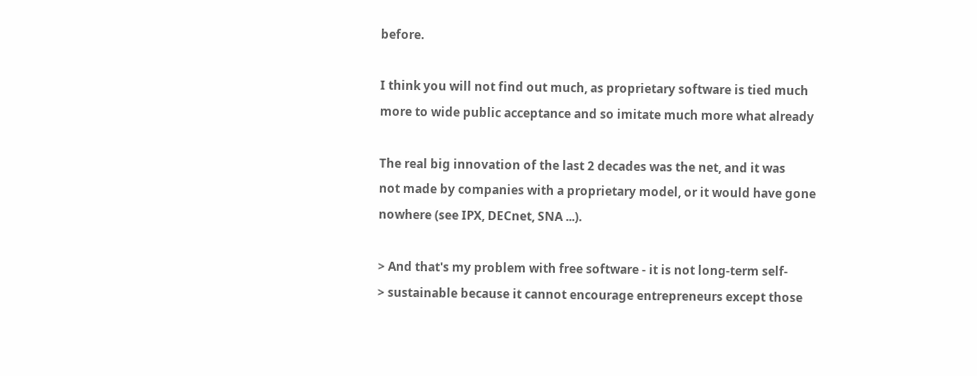before.

I think you will not find out much, as proprietary software is tied much
more to wide public acceptance and so imitate much more what already

The real big innovation of the last 2 decades was the net, and it was
not made by companies with a proprietary model, or it would have gone
nowhere (see IPX, DECnet, SNA ...).

> And that's my problem with free software - it is not long-term self-
> sustainable because it cannot encourage entrepreneurs except those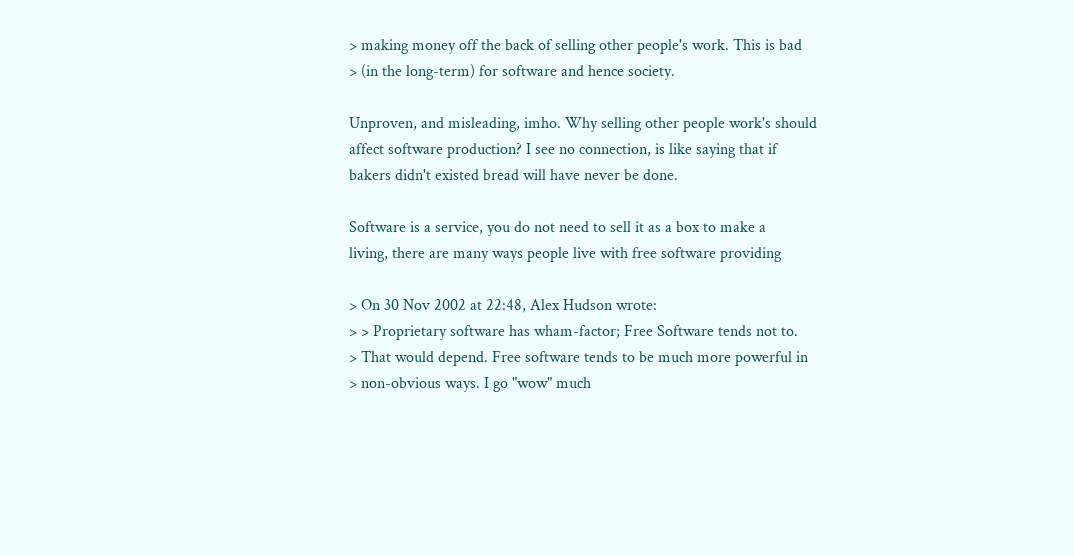> making money off the back of selling other people's work. This is bad
> (in the long-term) for software and hence society.

Unproven, and misleading, imho. Why selling other people work's should
affect software production? I see no connection, is like saying that if
bakers didn't existed bread will have never be done.

Software is a service, you do not need to sell it as a box to make a
living, there are many ways people live with free software providing

> On 30 Nov 2002 at 22:48, Alex Hudson wrote:
> > Proprietary software has wham-factor; Free Software tends not to.
> That would depend. Free software tends to be much more powerful in
> non-obvious ways. I go "wow" much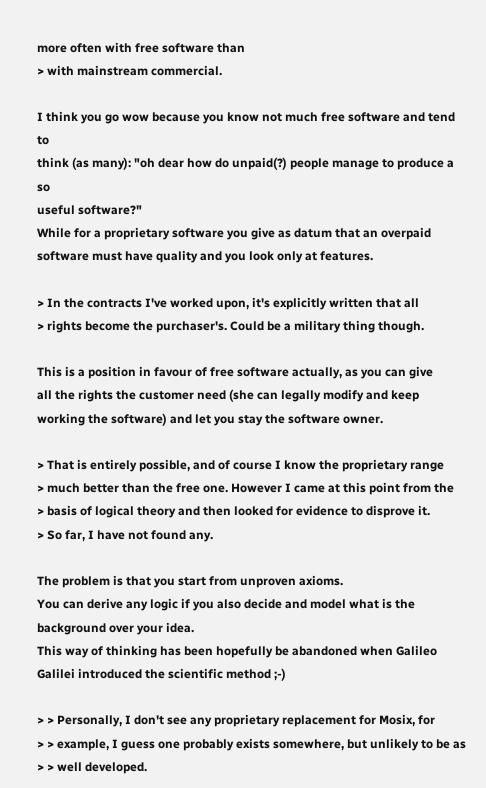more often with free software than
> with mainstream commercial.

I think you go wow because you know not much free software and tend to
think (as many): "oh dear how do unpaid(?) people manage to produce a so
useful software?"
While for a proprietary software you give as datum that an overpaid
software must have quality and you look only at features.

> In the contracts I've worked upon, it's explicitly written that all
> rights become the purchaser's. Could be a military thing though.

This is a position in favour of free software actually, as you can give
all the rights the customer need (she can legally modify and keep
working the software) and let you stay the software owner.

> That is entirely possible, and of course I know the proprietary range
> much better than the free one. However I came at this point from the
> basis of logical theory and then looked for evidence to disprove it.
> So far, I have not found any.

The problem is that you start from unproven axioms.
You can derive any logic if you also decide and model what is the
background over your idea.
This way of thinking has been hopefully be abandoned when Galileo
Galilei introduced the scientific method ;-)

> > Personally, I don't see any proprietary replacement for Mosix, for
> > example, I guess one probably exists somewhere, but unlikely to be as
> > well developed.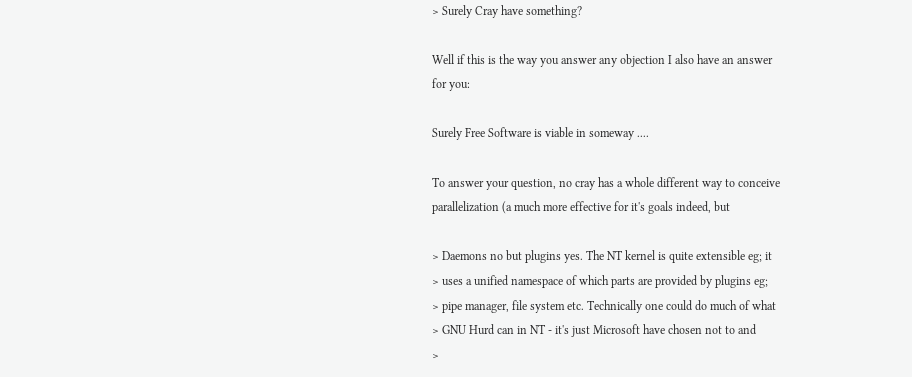> Surely Cray have something?

Well if this is the way you answer any objection I also have an answer
for you:

Surely Free Software is viable in someway ....

To answer your question, no cray has a whole different way to conceive
parallelization (a much more effective for it's goals indeed, but

> Daemons no but plugins yes. The NT kernel is quite extensible eg; it
> uses a unified namespace of which parts are provided by plugins eg;
> pipe manager, file system etc. Technically one could do much of what
> GNU Hurd can in NT - it's just Microsoft have chosen not to and
>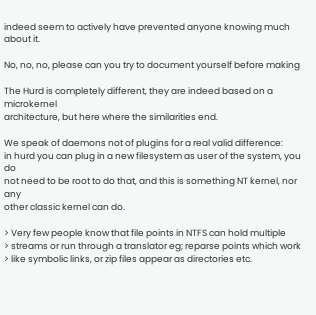indeed seem to actively have prevented anyone knowing much about it.

No, no, no, please can you try to document yourself before making

The Hurd is completely different, they are indeed based on a microkernel
architecture, but here where the similarities end.

We speak of daemons not of plugins for a real valid difference:
in hurd you can plug in a new filesystem as user of the system, you do
not need to be root to do that, and this is something NT kernel, nor any
other classic kernel can do.

> Very few people know that file points in NTFS can hold multiple
> streams or run through a translator eg; reparse points which work
> like symbolic links, or zip files appear as directories etc.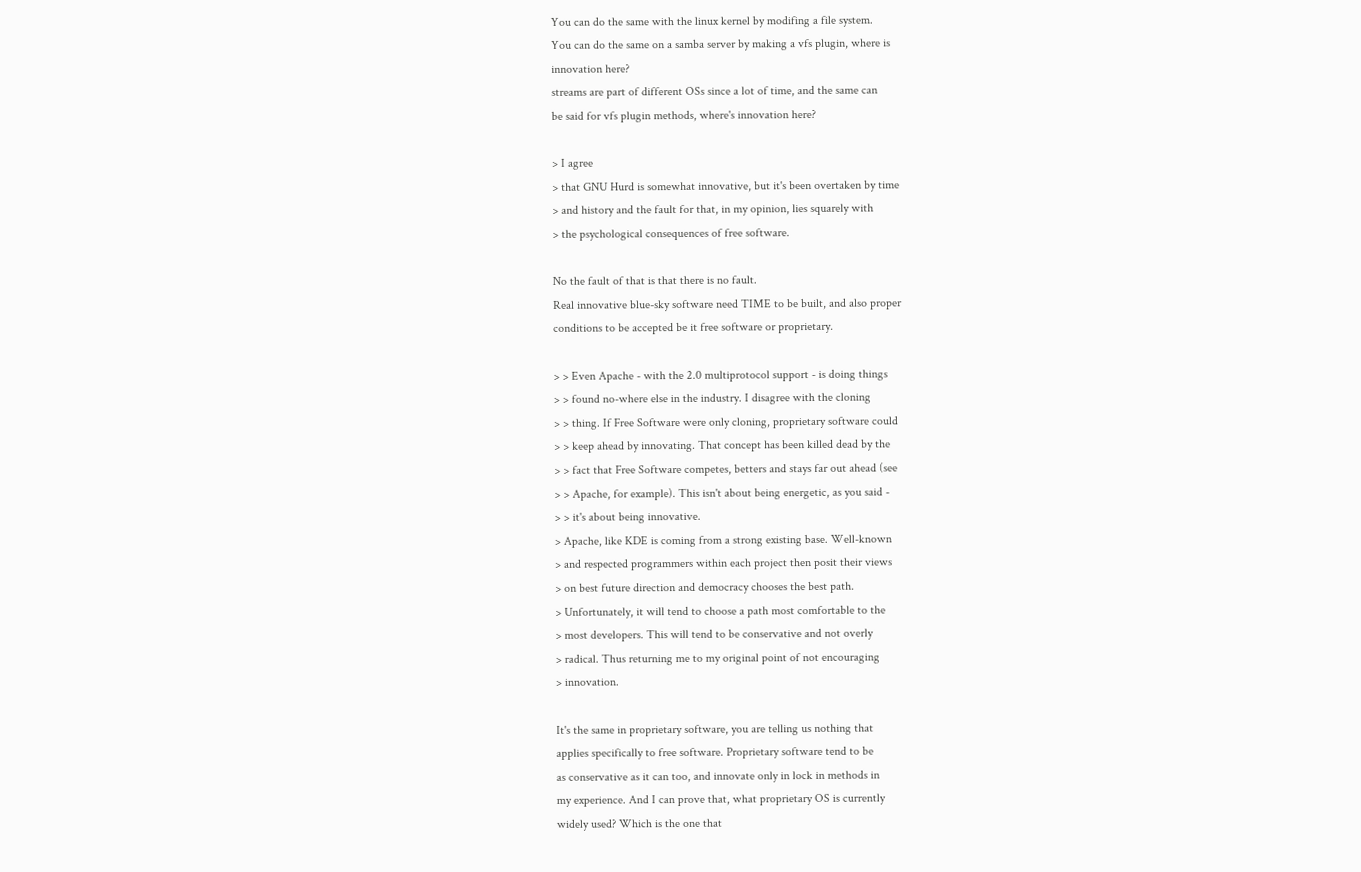You can do the same with the linux kernel by modifing a file system.
You can do the same on a samba server by making a vfs plugin, where is
innovation here?
streams are part of different OSs since a lot of time, and the same can
be said for vfs plugin methods, where's innovation here?

> I agree
> that GNU Hurd is somewhat innovative, but it's been overtaken by time
> and history and the fault for that, in my opinion, lies squarely with
> the psychological consequences of free software.

No the fault of that is that there is no fault.
Real innovative blue-sky software need TIME to be built, and also proper
conditions to be accepted be it free software or proprietary.

> > Even Apache - with the 2.0 multiprotocol support - is doing things
> > found no-where else in the industry. I disagree with the cloning
> > thing. If Free Software were only cloning, proprietary software could
> > keep ahead by innovating. That concept has been killed dead by the
> > fact that Free Software competes, betters and stays far out ahead (see
> > Apache, for example). This isn't about being energetic, as you said -
> > it's about being innovative.
> Apache, like KDE is coming from a strong existing base. Well-known
> and respected programmers within each project then posit their views
> on best future direction and democracy chooses the best path.
> Unfortunately, it will tend to choose a path most comfortable to the
> most developers. This will tend to be conservative and not overly
> radical. Thus returning me to my original point of not encouraging
> innovation.

It's the same in proprietary software, you are telling us nothing that
applies specifically to free software. Proprietary software tend to be
as conservative as it can too, and innovate only in lock in methods in
my experience. And I can prove that, what proprietary OS is currently
widely used? Which is the one that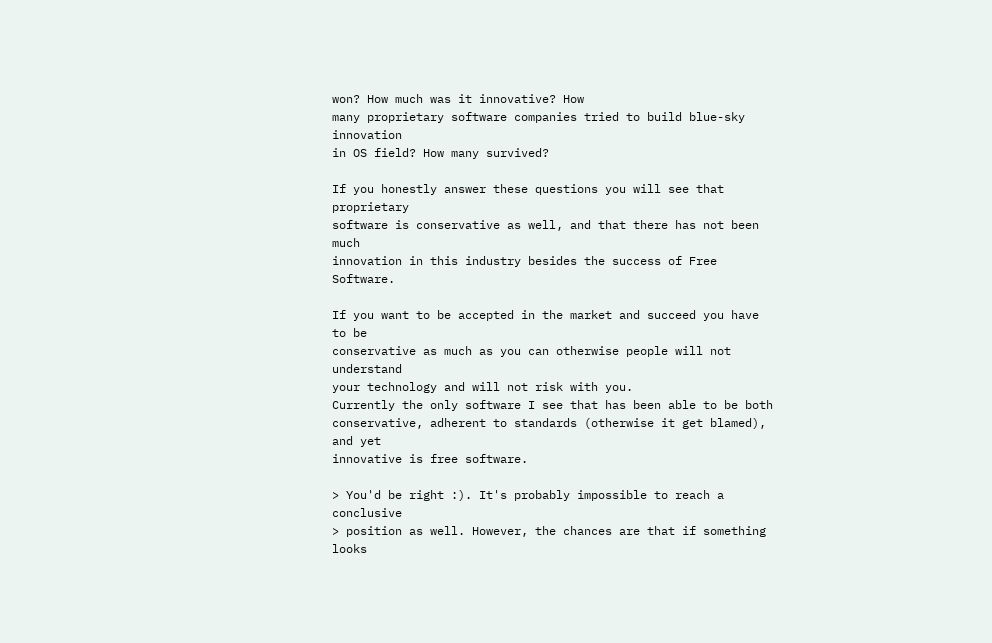won? How much was it innovative? How
many proprietary software companies tried to build blue-sky innovation
in OS field? How many survived?

If you honestly answer these questions you will see that proprietary
software is conservative as well, and that there has not been much
innovation in this industry besides the success of Free Software.

If you want to be accepted in the market and succeed you have to be
conservative as much as you can otherwise people will not understand
your technology and will not risk with you.
Currently the only software I see that has been able to be both
conservative, adherent to standards (otherwise it get blamed), and yet
innovative is free software.

> You'd be right :). It's probably impossible to reach a conclusive
> position as well. However, the chances are that if something looks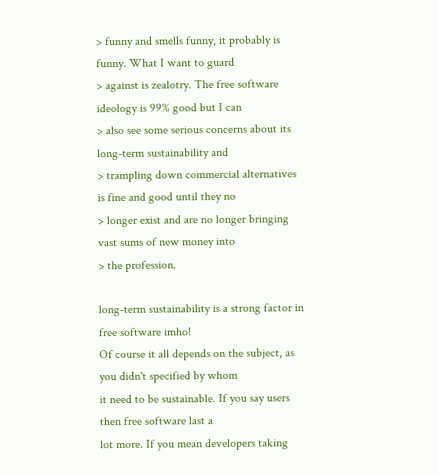> funny and smells funny, it probably is funny. What I want to guard
> against is zealotry. The free software ideology is 99% good but I can
> also see some serious concerns about its long-term sustainability and
> trampling down commercial alternatives is fine and good until they no
> longer exist and are no longer bringing vast sums of new money into
> the profession.

long-term sustainability is a strong factor in free software imho!
Of course it all depends on the subject, as you didn't specified by whom
it need to be sustainable. If you say users then free software last a
lot more. If you mean developers taking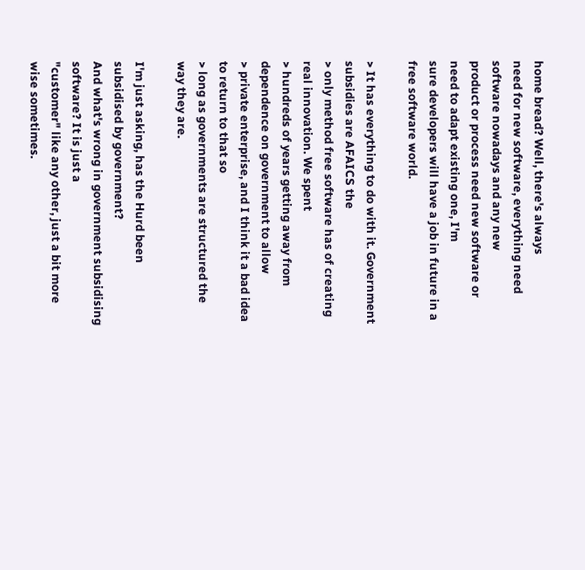home bread? Well, there's always
need for new software, everything need software nowadays and any new
product or process need new software or need to adapt existing one, I'm
sure developers will have a job in future in a free software world.

> It has everything to do with it. Government subsidies are AFAICS the
> only method free software has of creating real innovation. We spent
> hundreds of years getting away from dependence on government to allow
> private enterprise, and I think it a bad idea to return to that so
> long as governments are structured the way they are.

I'm just asking, has the Hurd been subsidised by government?
And what's wrong in government subsidising software? It is just a
"customer" like any other, just a bit more wise sometimes.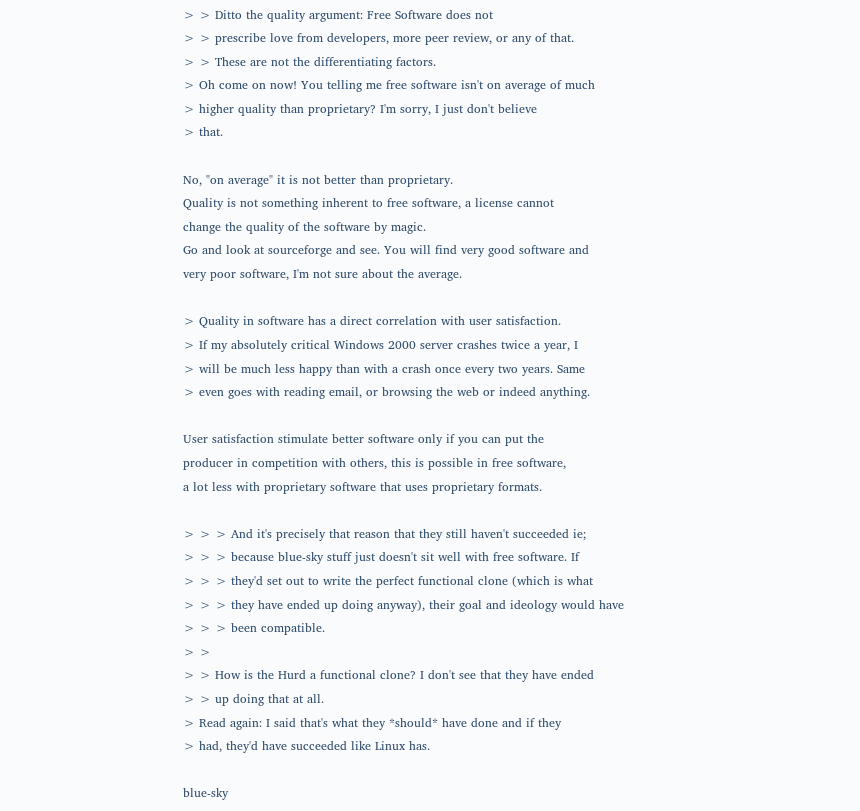> > Ditto the quality argument: Free Software does not
> > prescribe love from developers, more peer review, or any of that.
> > These are not the differentiating factors.
> Oh come on now! You telling me free software isn't on average of much
> higher quality than proprietary? I'm sorry, I just don't believe
> that.

No, "on average" it is not better than proprietary.
Quality is not something inherent to free software, a license cannot
change the quality of the software by magic.
Go and look at sourceforge and see. You will find very good software and
very poor software, I'm not sure about the average.

> Quality in software has a direct correlation with user satisfaction.
> If my absolutely critical Windows 2000 server crashes twice a year, I
> will be much less happy than with a crash once every two years. Same
> even goes with reading email, or browsing the web or indeed anything.

User satisfaction stimulate better software only if you can put the
producer in competition with others, this is possible in free software,
a lot less with proprietary software that uses proprietary formats.

> > > And it's precisely that reason that they still haven't succeeded ie;
> > > because blue-sky stuff just doesn't sit well with free software. If
> > > they'd set out to write the perfect functional clone (which is what
> > > they have ended up doing anyway), their goal and ideology would have
> > > been compatible.
> >
> > How is the Hurd a functional clone? I don't see that they have ended
> > up doing that at all.
> Read again: I said that's what they *should* have done and if they
> had, they'd have succeeded like Linux has.

blue-sky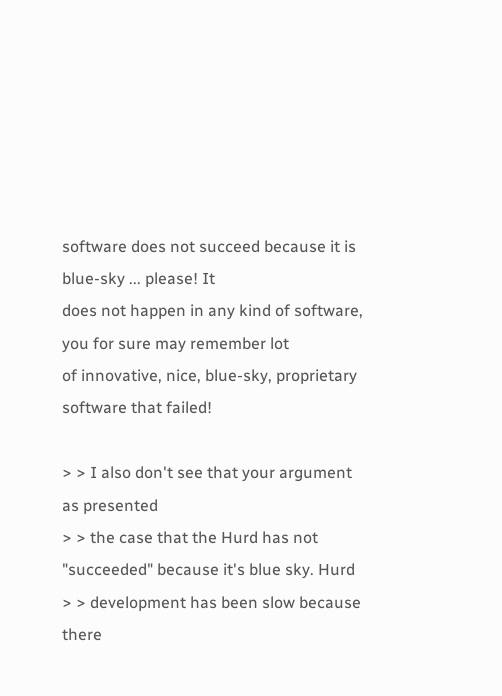software does not succeed because it is blue-sky ... please! It
does not happen in any kind of software, you for sure may remember lot
of innovative, nice, blue-sky, proprietary software that failed!

> > I also don't see that your argument as presented
> > the case that the Hurd has not "succeeded" because it's blue sky. Hurd
> > development has been slow because there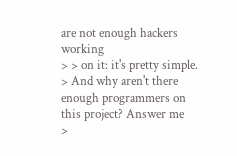are not enough hackers working
> > on it: it's pretty simple.
> And why aren't there enough programmers on this project? Answer me
>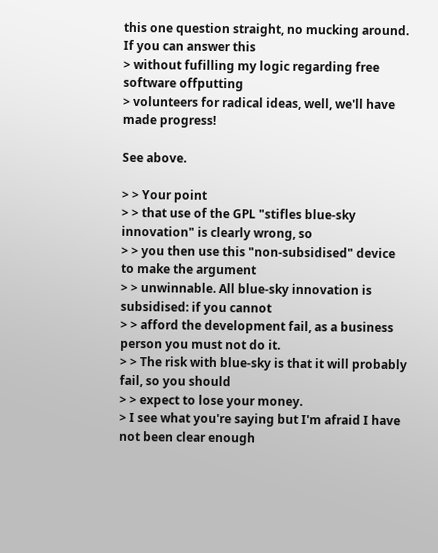this one question straight, no mucking around. If you can answer this
> without fufilling my logic regarding free software offputting
> volunteers for radical ideas, well, we'll have made progress!

See above.

> > Your point
> > that use of the GPL "stifles blue-sky innovation" is clearly wrong, so
> > you then use this "non-subsidised" device to make the argument
> > unwinnable. All blue-sky innovation is subsidised: if you cannot
> > afford the development fail, as a business person you must not do it.
> > The risk with blue-sky is that it will probably fail, so you should
> > expect to lose your money.
> I see what you're saying but I'm afraid I have not been clear enough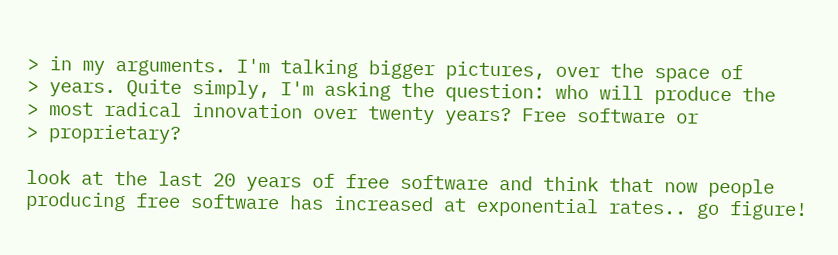> in my arguments. I'm talking bigger pictures, over the space of
> years. Quite simply, I'm asking the question: who will produce the
> most radical innovation over twenty years? Free software or
> proprietary?

look at the last 20 years of free software and think that now people
producing free software has increased at exponential rates.. go figure!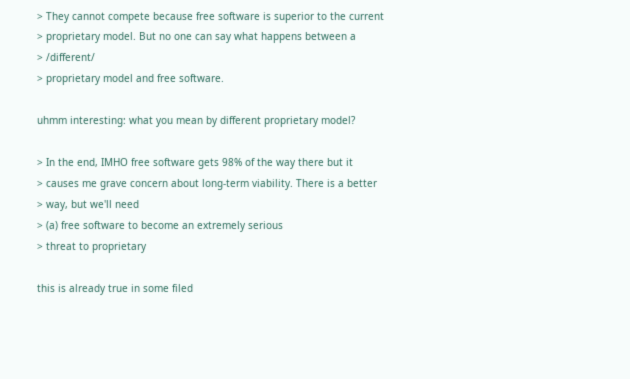> They cannot compete because free software is superior to the current
> proprietary model. But no one can say what happens between a
> /different/
> proprietary model and free software.

uhmm interesting: what you mean by different proprietary model?

> In the end, IMHO free software gets 98% of the way there but it
> causes me grave concern about long-term viability. There is a better
> way, but we'll need
> (a) free software to become an extremely serious
> threat to proprietary

this is already true in some filed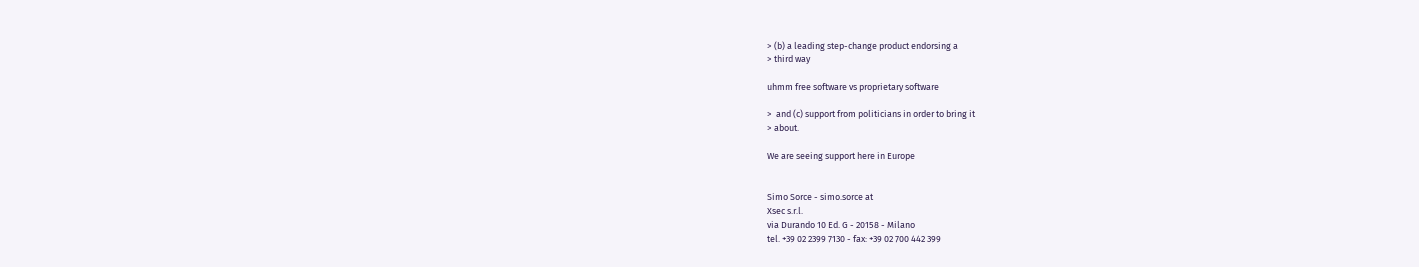> (b) a leading step-change product endorsing a
> third way

uhmm free software vs proprietary software

>  and (c) support from politicians in order to bring it
> about.

We are seeing support here in Europe


Simo Sorce - simo.sorce at
Xsec s.r.l.
via Durando 10 Ed. G - 20158 - Milano
tel. +39 02 2399 7130 - fax: +39 02 700 442 399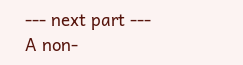--- next part ---
A non-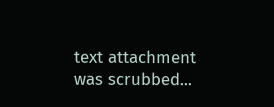text attachment was scrubbed...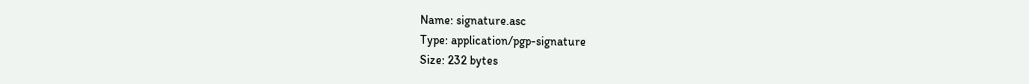Name: signature.asc
Type: application/pgp-signature
Size: 232 bytes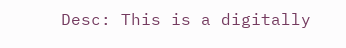Desc: This is a digitally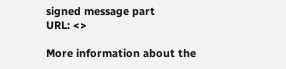signed message part
URL: <>

More information about the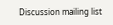Discussion mailing list